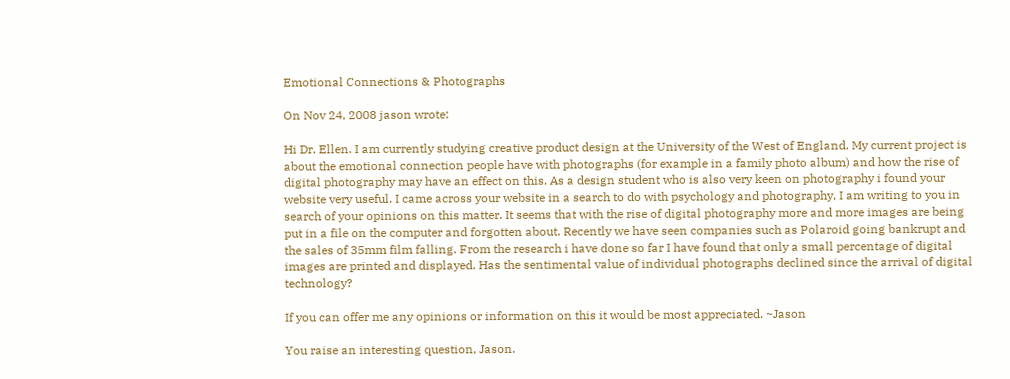Emotional Connections & Photographs

On Nov 24, 2008 jason wrote:

Hi Dr. Ellen. I am currently studying creative product design at the University of the West of England. My current project is about the emotional connection people have with photographs (for example in a family photo album) and how the rise of digital photography may have an effect on this. As a design student who is also very keen on photography i found your website very useful. I came across your website in a search to do with psychology and photography, I am writing to you in search of your opinions on this matter. It seems that with the rise of digital photography more and more images are being put in a file on the computer and forgotten about. Recently we have seen companies such as Polaroid going bankrupt and the sales of 35mm film falling. From the research i have done so far I have found that only a small percentage of digital images are printed and displayed. Has the sentimental value of individual photographs declined since the arrival of digital technology?

If you can offer me any opinions or information on this it would be most appreciated. ~Jason

You raise an interesting question, Jason.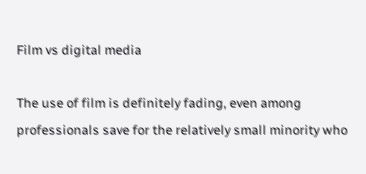Film vs digital media

The use of film is definitely fading, even among professionals save for the relatively small minority who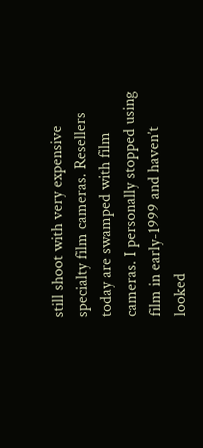still shoot with very expensive specialty film cameras. Resellers today are swamped with film cameras. I personally stopped using film in early-1999 and haven’t looked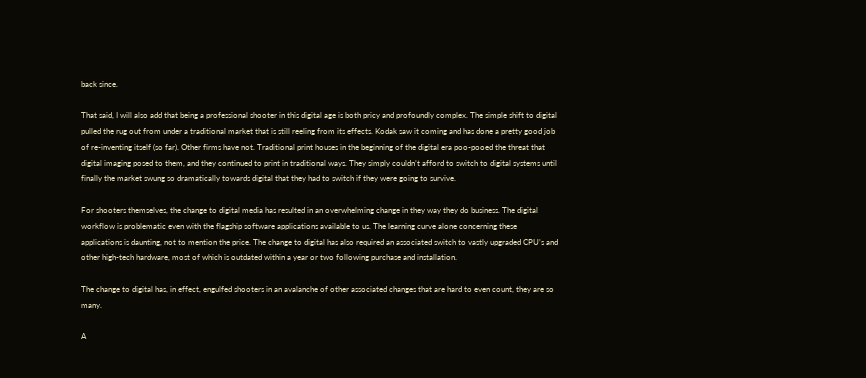back since.

That said, I will also add that being a professional shooter in this digital age is both pricy and profoundly complex. The simple shift to digital pulled the rug out from under a traditional market that is still reeling from its effects. Kodak saw it coming and has done a pretty good job of re-inventing itself (so far). Other firms have not. Traditional print houses in the beginning of the digital era poo-pooed the threat that digital imaging posed to them, and they continued to print in traditional ways. They simply couldn’t afford to switch to digital systems until finally the market swung so dramatically towards digital that they had to switch if they were going to survive.

For shooters themselves, the change to digital media has resulted in an overwhelming change in they way they do business. The digital workflow is problematic even with the flagship software applications available to us. The learning curve alone concerning these applications is daunting, not to mention the price. The change to digital has also required an associated switch to vastly upgraded CPU’s and other high-tech hardware, most of which is outdated within a year or two following purchase and installation.

The change to digital has, in effect, engulfed shooters in an avalanche of other associated changes that are hard to even count, they are so many.

A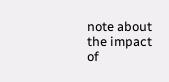note about the impact of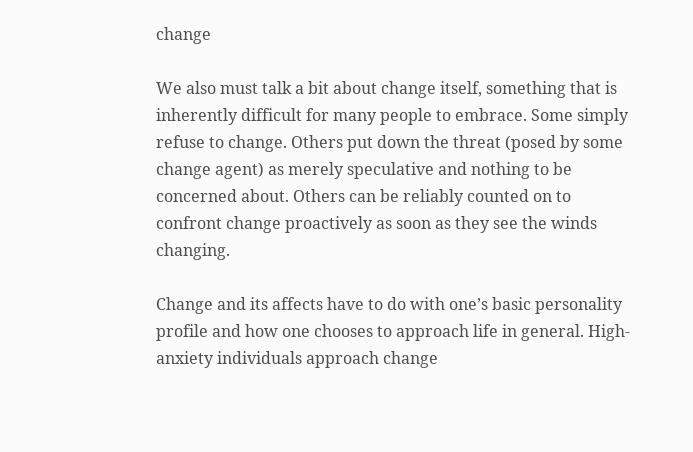change

We also must talk a bit about change itself, something that is inherently difficult for many people to embrace. Some simply refuse to change. Others put down the threat (posed by some change agent) as merely speculative and nothing to be concerned about. Others can be reliably counted on to confront change proactively as soon as they see the winds changing.

Change and its affects have to do with one’s basic personality profile and how one chooses to approach life in general. High-anxiety individuals approach change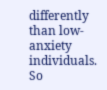differently than low-anxiety individuals. So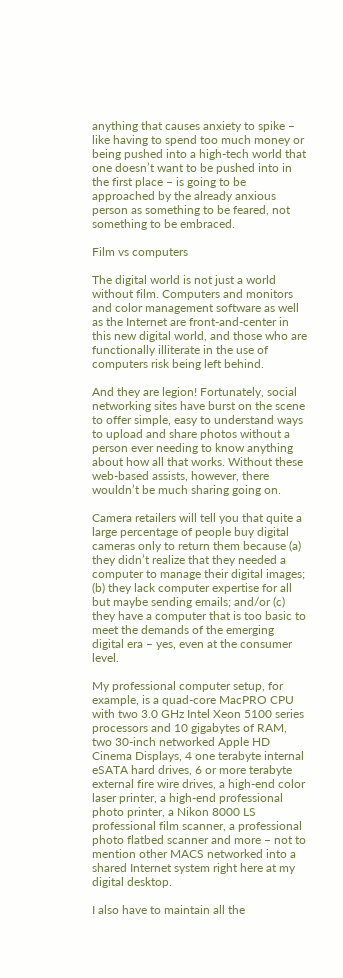anything that causes anxiety to spike – like having to spend too much money or being pushed into a high-tech world that one doesn’t want to be pushed into in the first place – is going to be approached by the already anxious person as something to be feared, not something to be embraced.

Film vs computers

The digital world is not just a world without film. Computers and monitors and color management software as well as the Internet are front-and-center in this new digital world, and those who are functionally illiterate in the use of computers risk being left behind.

And they are legion! Fortunately, social networking sites have burst on the scene to offer simple, easy to understand ways to upload and share photos without a person ever needing to know anything about how all that works. Without these web-based assists, however, there wouldn’t be much sharing going on.

Camera retailers will tell you that quite a large percentage of people buy digital cameras only to return them because (a) they didn’t realize that they needed a computer to manage their digital images; (b) they lack computer expertise for all but maybe sending emails; and/or (c) they have a computer that is too basic to meet the demands of the emerging digital era – yes, even at the consumer level.

My professional computer setup, for example, is a quad-core MacPRO CPU with two 3.0 GHz Intel Xeon 5100 series processors and 10 gigabytes of RAM, two 30-inch networked Apple HD Cinema Displays, 4 one terabyte internal eSATA hard drives, 6 or more terabyte external fire wire drives, a high-end color laser printer, a high-end professional photo printer, a Nikon 8000 LS professional film scanner, a professional photo flatbed scanner and more – not to mention other MACS networked into a shared Internet system right here at my digital desktop.

I also have to maintain all the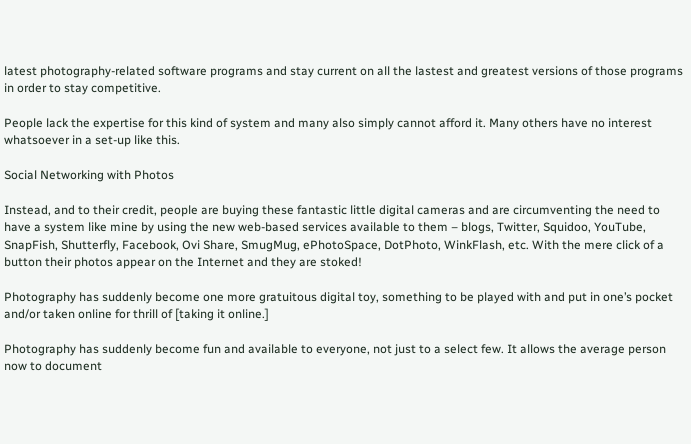latest photography-related software programs and stay current on all the lastest and greatest versions of those programs in order to stay competitive.

People lack the expertise for this kind of system and many also simply cannot afford it. Many others have no interest whatsoever in a set-up like this.

Social Networking with Photos

Instead, and to their credit, people are buying these fantastic little digital cameras and are circumventing the need to have a system like mine by using the new web-based services available to them – blogs, Twitter, Squidoo, YouTube, SnapFish, Shutterfly, Facebook, Ovi Share, SmugMug, ePhotoSpace, DotPhoto, WinkFlash, etc. With the mere click of a button their photos appear on the Internet and they are stoked!

Photography has suddenly become one more gratuitous digital toy, something to be played with and put in one’s pocket and/or taken online for thrill of [taking it online.]

Photography has suddenly become fun and available to everyone, not just to a select few. It allows the average person now to document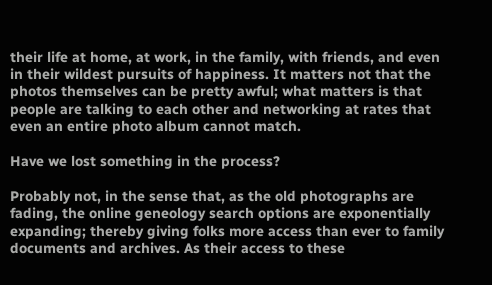their life at home, at work, in the family, with friends, and even in their wildest pursuits of happiness. It matters not that the photos themselves can be pretty awful; what matters is that people are talking to each other and networking at rates that even an entire photo album cannot match.

Have we lost something in the process?

Probably not, in the sense that, as the old photographs are fading, the online geneology search options are exponentially expanding; thereby giving folks more access than ever to family documents and archives. As their access to these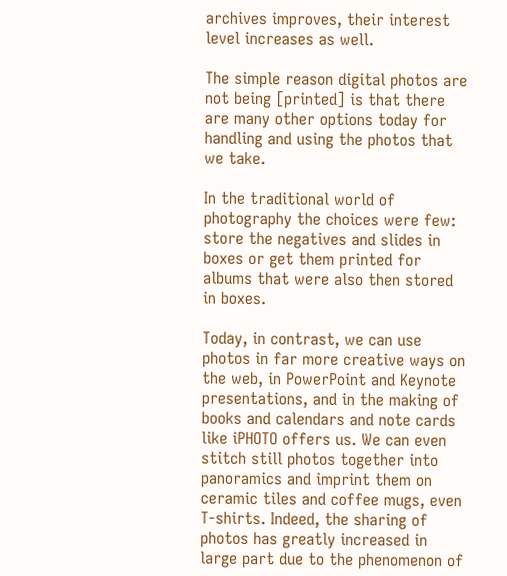archives improves, their interest level increases as well.

The simple reason digital photos are not being [printed] is that there are many other options today for handling and using the photos that we take.

In the traditional world of photography the choices were few: store the negatives and slides in boxes or get them printed for albums that were also then stored in boxes.

Today, in contrast, we can use photos in far more creative ways on the web, in PowerPoint and Keynote presentations, and in the making of books and calendars and note cards like iPHOTO offers us. We can even stitch still photos together into panoramics and imprint them on ceramic tiles and coffee mugs, even T-shirts. Indeed, the sharing of photos has greatly increased in large part due to the phenomenon of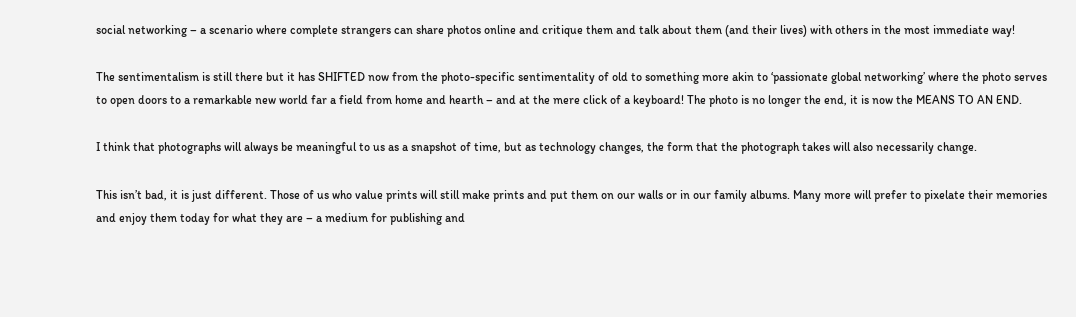social networking – a scenario where complete strangers can share photos online and critique them and talk about them (and their lives) with others in the most immediate way!

The sentimentalism is still there but it has SHIFTED now from the photo-specific sentimentality of old to something more akin to ‘passionate global networking’ where the photo serves to open doors to a remarkable new world far a field from home and hearth – and at the mere click of a keyboard! The photo is no longer the end, it is now the MEANS TO AN END.

I think that photographs will always be meaningful to us as a snapshot of time, but as technology changes, the form that the photograph takes will also necessarily change.

This isn’t bad, it is just different. Those of us who value prints will still make prints and put them on our walls or in our family albums. Many more will prefer to pixelate their memories and enjoy them today for what they are – a medium for publishing and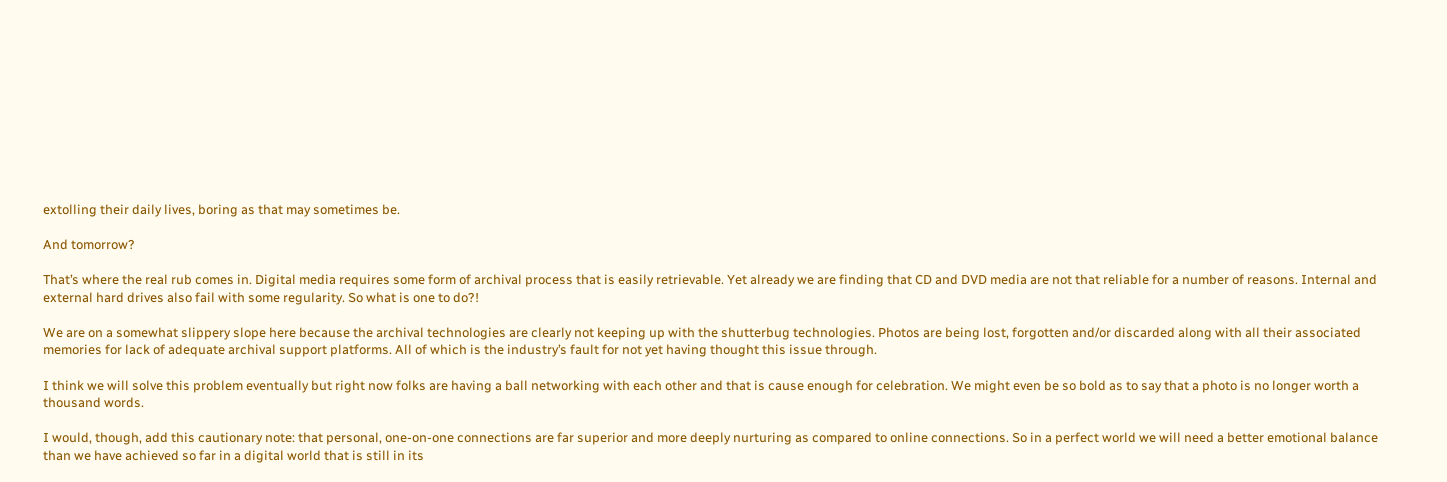extolling their daily lives, boring as that may sometimes be.

And tomorrow?

That’s where the real rub comes in. Digital media requires some form of archival process that is easily retrievable. Yet already we are finding that CD and DVD media are not that reliable for a number of reasons. Internal and external hard drives also fail with some regularity. So what is one to do?!

We are on a somewhat slippery slope here because the archival technologies are clearly not keeping up with the shutterbug technologies. Photos are being lost, forgotten and/or discarded along with all their associated memories for lack of adequate archival support platforms. All of which is the industry’s fault for not yet having thought this issue through.

I think we will solve this problem eventually but right now folks are having a ball networking with each other and that is cause enough for celebration. We might even be so bold as to say that a photo is no longer worth a thousand words.

I would, though, add this cautionary note: that personal, one-on-one connections are far superior and more deeply nurturing as compared to online connections. So in a perfect world we will need a better emotional balance than we have achieved so far in a digital world that is still in its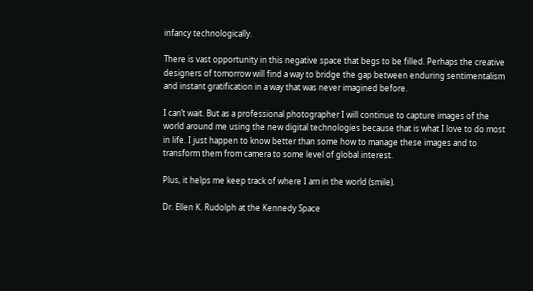infancy technologically.

There is vast opportunity in this negative space that begs to be filled. Perhaps the creative designers of tomorrow will find a way to bridge the gap between enduring sentimentalism and instant gratification in a way that was never imagined before.

I can’t wait. But as a professional photographer I will continue to capture images of the world around me using the new digital technologies because that is what I love to do most in life. I just happen to know better than some how to manage these images and to transform them from camera to some level of global interest.

Plus, it helps me keep track of where I am in the world (smile).

Dr. Ellen K. Rudolph at the Kennedy Space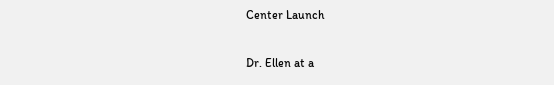Center Launch

Dr. Ellen at a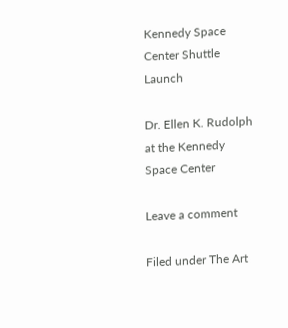Kennedy Space Center Shuttle Launch

Dr. Ellen K. Rudolph at the Kennedy Space Center

Leave a comment

Filed under The Art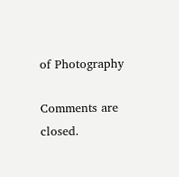of Photography

Comments are closed.